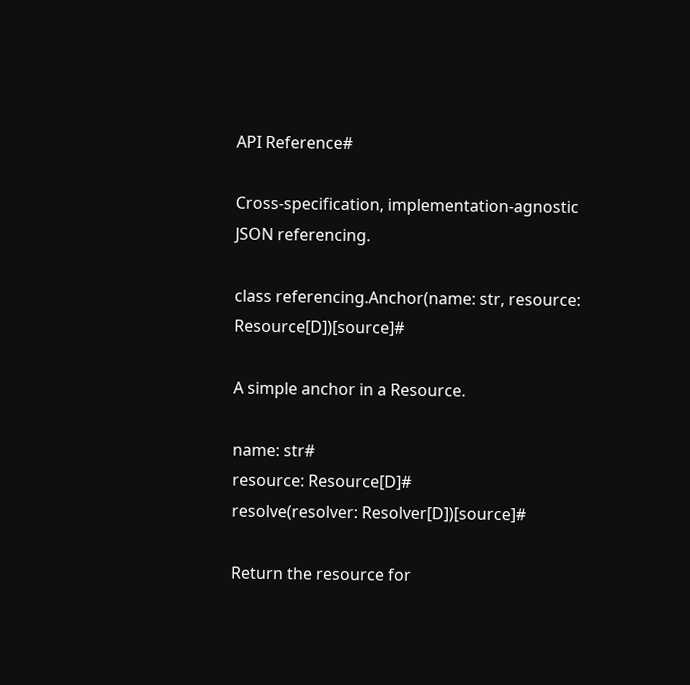API Reference#

Cross-specification, implementation-agnostic JSON referencing.

class referencing.Anchor(name: str, resource: Resource[D])[source]#

A simple anchor in a Resource.

name: str#
resource: Resource[D]#
resolve(resolver: Resolver[D])[source]#

Return the resource for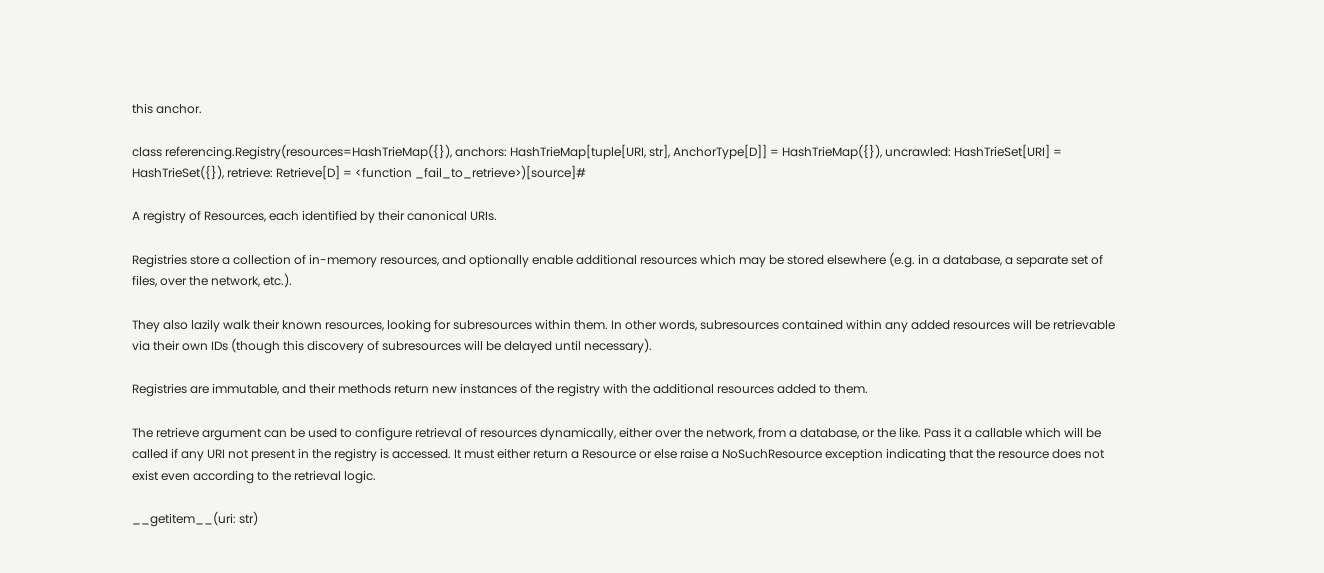this anchor.

class referencing.Registry(resources=HashTrieMap({}), anchors: HashTrieMap[tuple[URI, str], AnchorType[D]] = HashTrieMap({}), uncrawled: HashTrieSet[URI] = HashTrieSet({}), retrieve: Retrieve[D] = <function _fail_to_retrieve>)[source]#

A registry of Resources, each identified by their canonical URIs.

Registries store a collection of in-memory resources, and optionally enable additional resources which may be stored elsewhere (e.g. in a database, a separate set of files, over the network, etc.).

They also lazily walk their known resources, looking for subresources within them. In other words, subresources contained within any added resources will be retrievable via their own IDs (though this discovery of subresources will be delayed until necessary).

Registries are immutable, and their methods return new instances of the registry with the additional resources added to them.

The retrieve argument can be used to configure retrieval of resources dynamically, either over the network, from a database, or the like. Pass it a callable which will be called if any URI not present in the registry is accessed. It must either return a Resource or else raise a NoSuchResource exception indicating that the resource does not exist even according to the retrieval logic.

__getitem__(uri: str)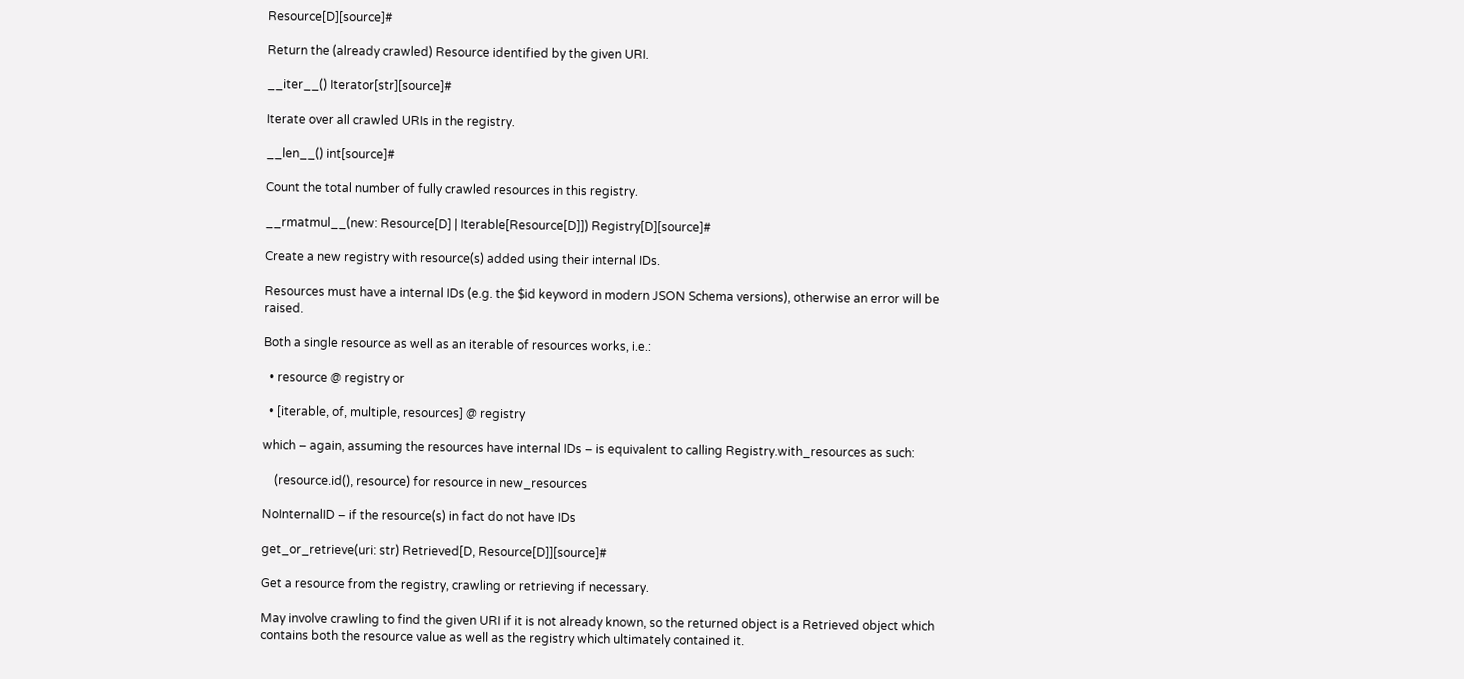Resource[D][source]#

Return the (already crawled) Resource identified by the given URI.

__iter__() Iterator[str][source]#

Iterate over all crawled URIs in the registry.

__len__() int[source]#

Count the total number of fully crawled resources in this registry.

__rmatmul__(new: Resource[D] | Iterable[Resource[D]]) Registry[D][source]#

Create a new registry with resource(s) added using their internal IDs.

Resources must have a internal IDs (e.g. the $id keyword in modern JSON Schema versions), otherwise an error will be raised.

Both a single resource as well as an iterable of resources works, i.e.:

  • resource @ registry or

  • [iterable, of, multiple, resources] @ registry

which – again, assuming the resources have internal IDs – is equivalent to calling Registry.with_resources as such:

    (resource.id(), resource) for resource in new_resources

NoInternalID – if the resource(s) in fact do not have IDs

get_or_retrieve(uri: str) Retrieved[D, Resource[D]][source]#

Get a resource from the registry, crawling or retrieving if necessary.

May involve crawling to find the given URI if it is not already known, so the returned object is a Retrieved object which contains both the resource value as well as the registry which ultimately contained it.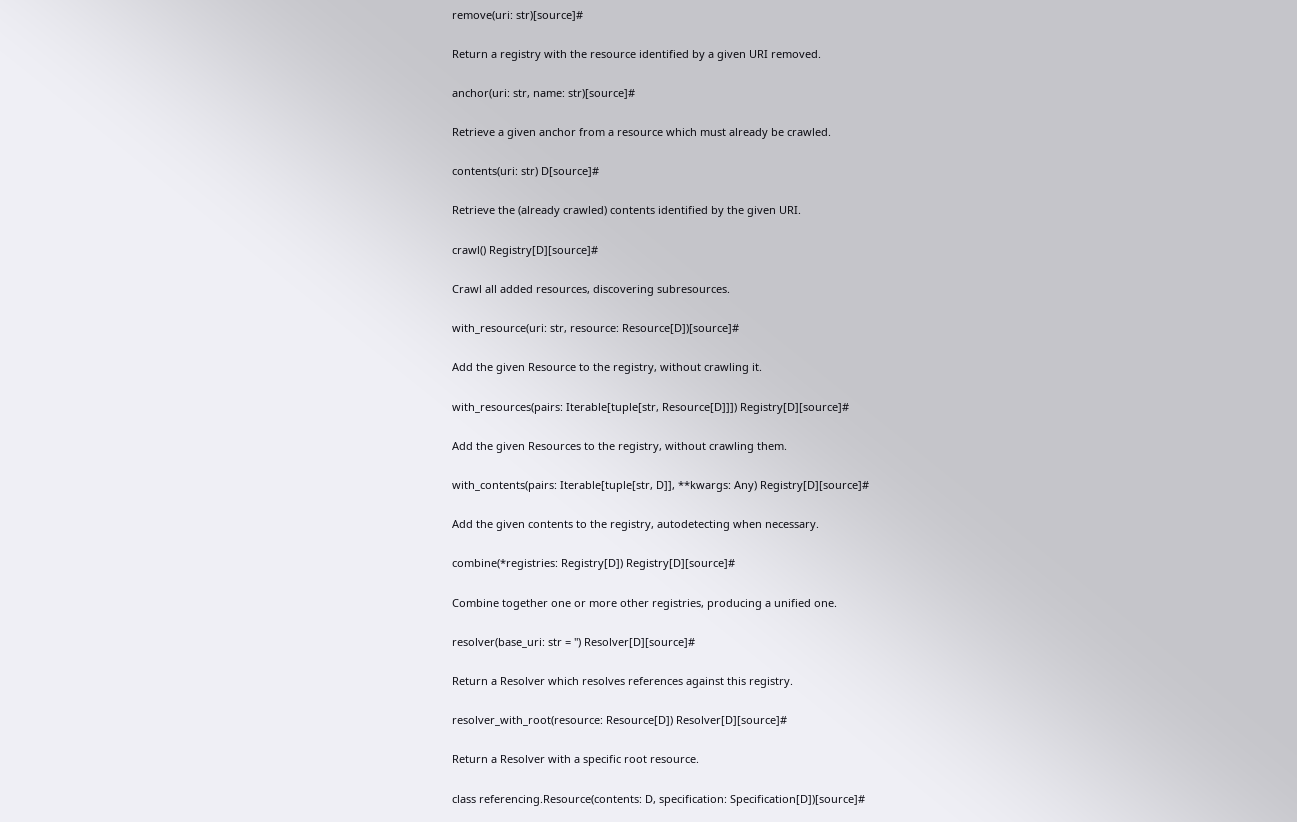remove(uri: str)[source]#

Return a registry with the resource identified by a given URI removed.

anchor(uri: str, name: str)[source]#

Retrieve a given anchor from a resource which must already be crawled.

contents(uri: str) D[source]#

Retrieve the (already crawled) contents identified by the given URI.

crawl() Registry[D][source]#

Crawl all added resources, discovering subresources.

with_resource(uri: str, resource: Resource[D])[source]#

Add the given Resource to the registry, without crawling it.

with_resources(pairs: Iterable[tuple[str, Resource[D]]]) Registry[D][source]#

Add the given Resources to the registry, without crawling them.

with_contents(pairs: Iterable[tuple[str, D]], **kwargs: Any) Registry[D][source]#

Add the given contents to the registry, autodetecting when necessary.

combine(*registries: Registry[D]) Registry[D][source]#

Combine together one or more other registries, producing a unified one.

resolver(base_uri: str = '') Resolver[D][source]#

Return a Resolver which resolves references against this registry.

resolver_with_root(resource: Resource[D]) Resolver[D][source]#

Return a Resolver with a specific root resource.

class referencing.Resource(contents: D, specification: Specification[D])[source]#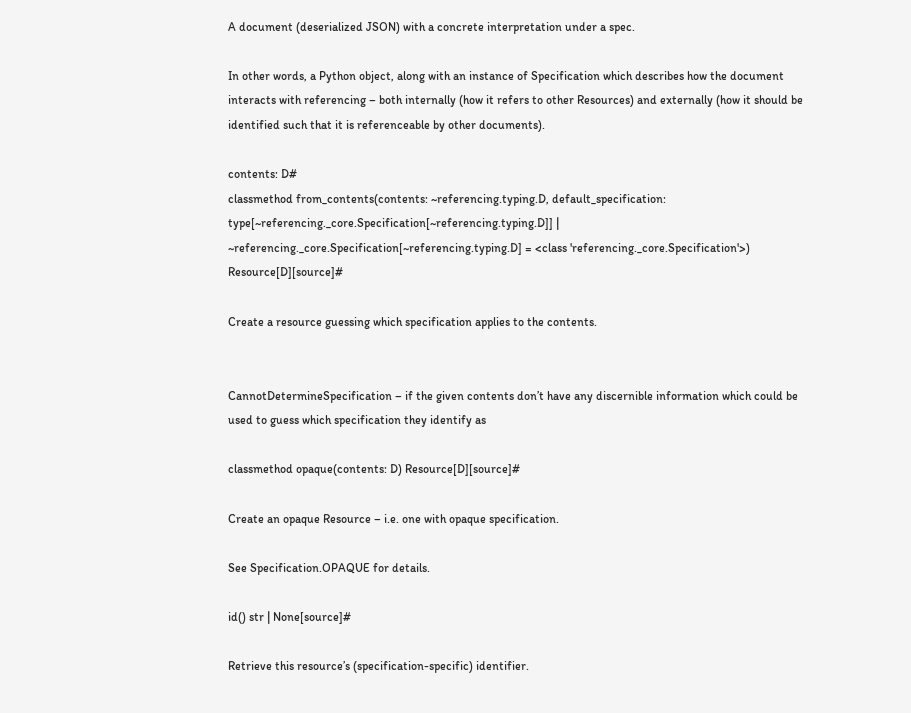A document (deserialized JSON) with a concrete interpretation under a spec.

In other words, a Python object, along with an instance of Specification which describes how the document interacts with referencing – both internally (how it refers to other Resources) and externally (how it should be identified such that it is referenceable by other documents).

contents: D#
classmethod from_contents(contents: ~referencing.typing.D, default_specification: type[~referencing._core.Specification[~referencing.typing.D]] | ~referencing._core.Specification[~referencing.typing.D] = <class 'referencing._core.Specification'>) Resource[D][source]#

Create a resource guessing which specification applies to the contents.


CannotDetermineSpecification – if the given contents don’t have any discernible information which could be used to guess which specification they identify as

classmethod opaque(contents: D) Resource[D][source]#

Create an opaque Resource – i.e. one with opaque specification.

See Specification.OPAQUE for details.

id() str | None[source]#

Retrieve this resource’s (specification-specific) identifier.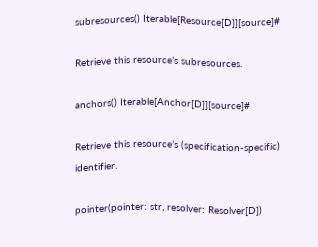subresources() Iterable[Resource[D]][source]#

Retrieve this resource’s subresources.

anchors() Iterable[Anchor[D]][source]#

Retrieve this resource’s (specification-specific) identifier.

pointer(pointer: str, resolver: Resolver[D])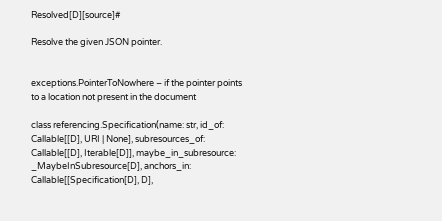Resolved[D][source]#

Resolve the given JSON pointer.


exceptions.PointerToNowhere – if the pointer points to a location not present in the document

class referencing.Specification(name: str, id_of: Callable[[D], URI | None], subresources_of: Callable[[D], Iterable[D]], maybe_in_subresource: _MaybeInSubresource[D], anchors_in: Callable[[Specification[D], D],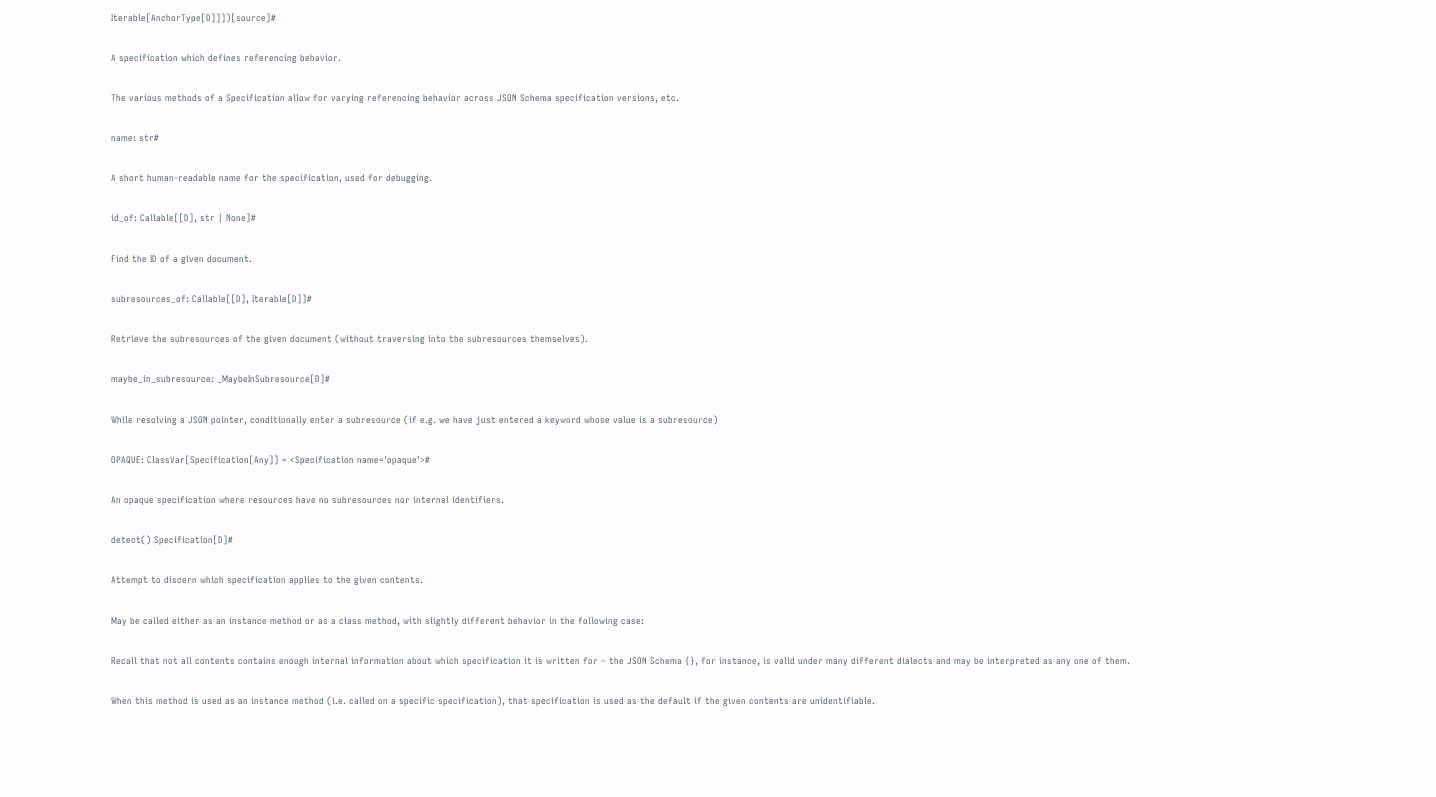Iterable[AnchorType[D]]])[source]#

A specification which defines referencing behavior.

The various methods of a Specification allow for varying referencing behavior across JSON Schema specification versions, etc.

name: str#

A short human-readable name for the specification, used for debugging.

id_of: Callable[[D], str | None]#

Find the ID of a given document.

subresources_of: Callable[[D], Iterable[D]]#

Retrieve the subresources of the given document (without traversing into the subresources themselves).

maybe_in_subresource: _MaybeInSubresource[D]#

While resolving a JSON pointer, conditionally enter a subresource (if e.g. we have just entered a keyword whose value is a subresource)

OPAQUE: ClassVar[Specification[Any]] = <Specification name='opaque'>#

An opaque specification where resources have no subresources nor internal identifiers.

detect() Specification[D]#

Attempt to discern which specification applies to the given contents.

May be called either as an instance method or as a class method, with slightly different behavior in the following case:

Recall that not all contents contains enough internal information about which specification it is written for – the JSON Schema {}, for instance, is valid under many different dialects and may be interpreted as any one of them.

When this method is used as an instance method (i.e. called on a specific specification), that specification is used as the default if the given contents are unidentifiable.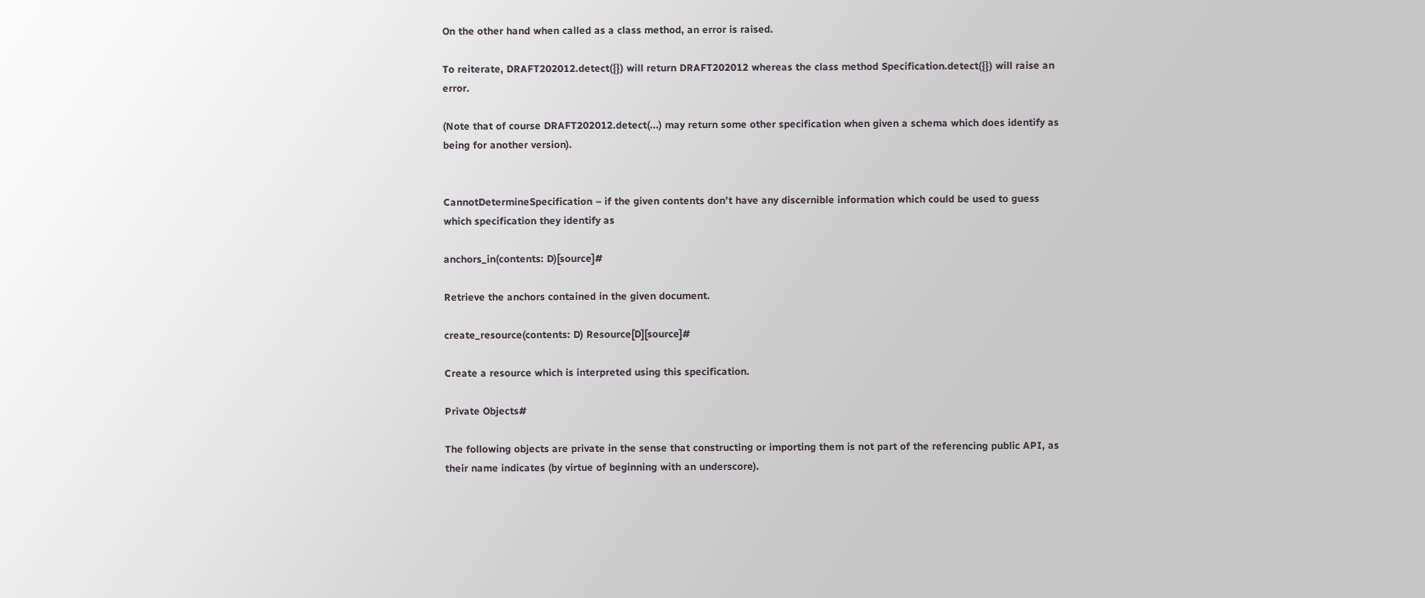On the other hand when called as a class method, an error is raised.

To reiterate, DRAFT202012.detect({}) will return DRAFT202012 whereas the class method Specification.detect({}) will raise an error.

(Note that of course DRAFT202012.detect(...) may return some other specification when given a schema which does identify as being for another version).


CannotDetermineSpecification – if the given contents don’t have any discernible information which could be used to guess which specification they identify as

anchors_in(contents: D)[source]#

Retrieve the anchors contained in the given document.

create_resource(contents: D) Resource[D][source]#

Create a resource which is interpreted using this specification.

Private Objects#

The following objects are private in the sense that constructing or importing them is not part of the referencing public API, as their name indicates (by virtue of beginning with an underscore).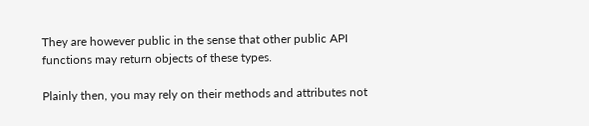They are however public in the sense that other public API functions may return objects of these types.

Plainly then, you may rely on their methods and attributes not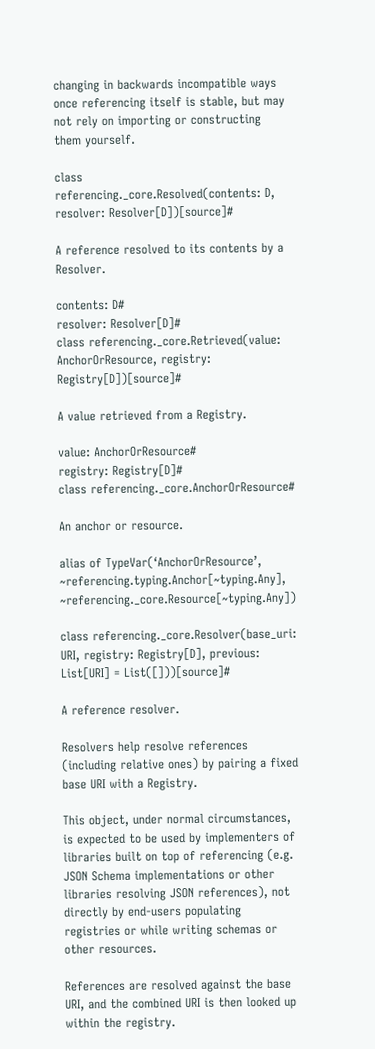changing in backwards incompatible ways once referencing itself is stable, but may not rely on importing or constructing them yourself.

class referencing._core.Resolved(contents: D, resolver: Resolver[D])[source]#

A reference resolved to its contents by a Resolver.

contents: D#
resolver: Resolver[D]#
class referencing._core.Retrieved(value: AnchorOrResource, registry: Registry[D])[source]#

A value retrieved from a Registry.

value: AnchorOrResource#
registry: Registry[D]#
class referencing._core.AnchorOrResource#

An anchor or resource.

alias of TypeVar(‘AnchorOrResource’, ~referencing.typing.Anchor[~typing.Any], ~referencing._core.Resource[~typing.Any])

class referencing._core.Resolver(base_uri: URI, registry: Registry[D], previous: List[URI] = List([]))[source]#

A reference resolver.

Resolvers help resolve references (including relative ones) by pairing a fixed base URI with a Registry.

This object, under normal circumstances, is expected to be used by implementers of libraries built on top of referencing (e.g. JSON Schema implementations or other libraries resolving JSON references), not directly by end-users populating registries or while writing schemas or other resources.

References are resolved against the base URI, and the combined URI is then looked up within the registry.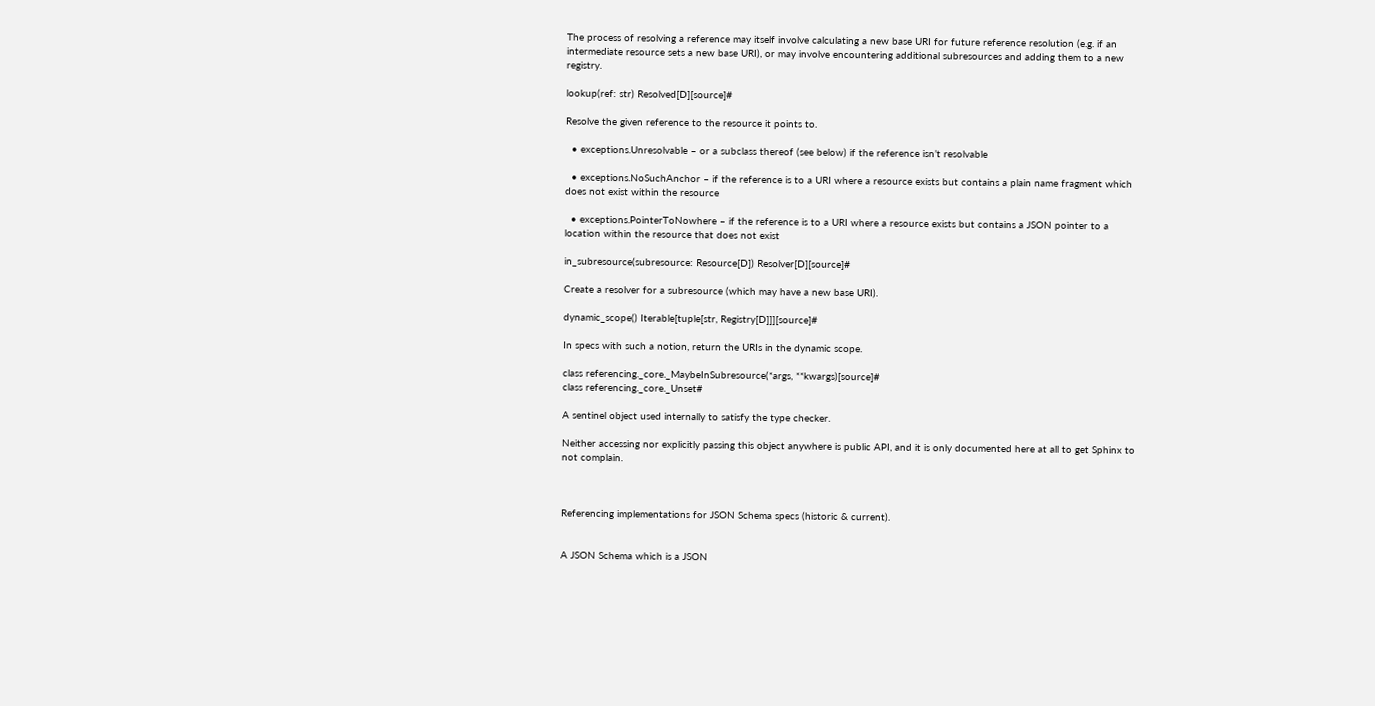The process of resolving a reference may itself involve calculating a new base URI for future reference resolution (e.g. if an intermediate resource sets a new base URI), or may involve encountering additional subresources and adding them to a new registry.

lookup(ref: str) Resolved[D][source]#

Resolve the given reference to the resource it points to.

  • exceptions.Unresolvable – or a subclass thereof (see below) if the reference isn’t resolvable

  • exceptions.NoSuchAnchor – if the reference is to a URI where a resource exists but contains a plain name fragment which does not exist within the resource

  • exceptions.PointerToNowhere – if the reference is to a URI where a resource exists but contains a JSON pointer to a location within the resource that does not exist

in_subresource(subresource: Resource[D]) Resolver[D][source]#

Create a resolver for a subresource (which may have a new base URI).

dynamic_scope() Iterable[tuple[str, Registry[D]]][source]#

In specs with such a notion, return the URIs in the dynamic scope.

class referencing._core._MaybeInSubresource(*args, **kwargs)[source]#
class referencing._core._Unset#

A sentinel object used internally to satisfy the type checker.

Neither accessing nor explicitly passing this object anywhere is public API, and it is only documented here at all to get Sphinx to not complain.



Referencing implementations for JSON Schema specs (historic & current).


A JSON Schema which is a JSON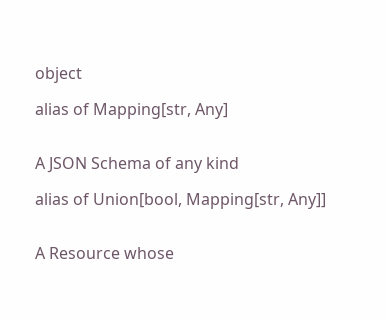object

alias of Mapping[str, Any]


A JSON Schema of any kind

alias of Union[bool, Mapping[str, Any]]


A Resource whose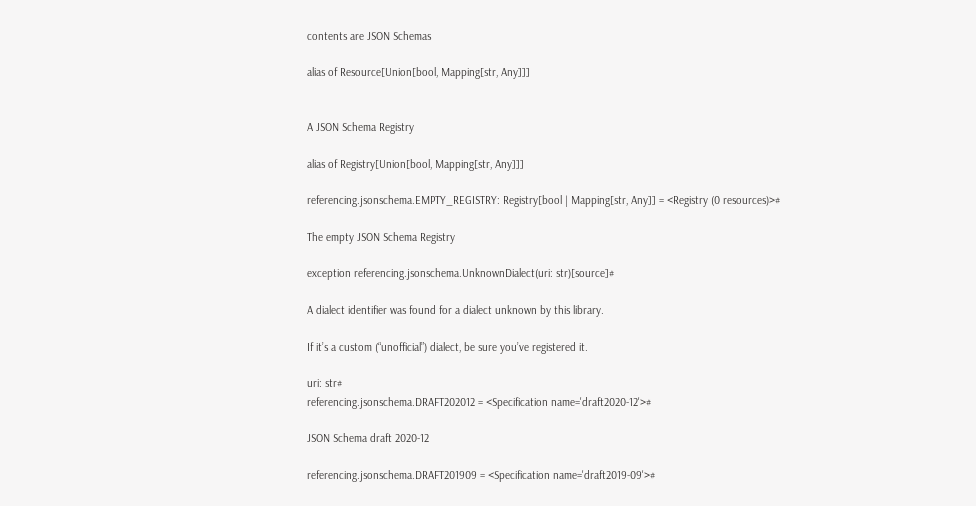contents are JSON Schemas

alias of Resource[Union[bool, Mapping[str, Any]]]


A JSON Schema Registry

alias of Registry[Union[bool, Mapping[str, Any]]]

referencing.jsonschema.EMPTY_REGISTRY: Registry[bool | Mapping[str, Any]] = <Registry (0 resources)>#

The empty JSON Schema Registry

exception referencing.jsonschema.UnknownDialect(uri: str)[source]#

A dialect identifier was found for a dialect unknown by this library.

If it’s a custom (“unofficial”) dialect, be sure you’ve registered it.

uri: str#
referencing.jsonschema.DRAFT202012 = <Specification name='draft2020-12'>#

JSON Schema draft 2020-12

referencing.jsonschema.DRAFT201909 = <Specification name='draft2019-09'>#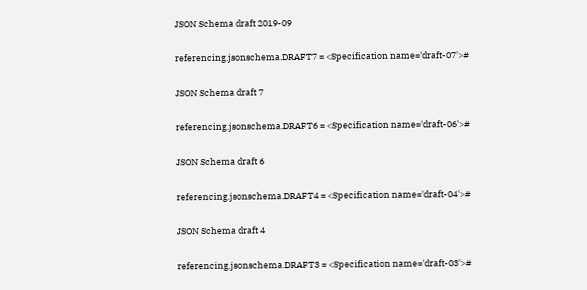JSON Schema draft 2019-09

referencing.jsonschema.DRAFT7 = <Specification name='draft-07'>#

JSON Schema draft 7

referencing.jsonschema.DRAFT6 = <Specification name='draft-06'>#

JSON Schema draft 6

referencing.jsonschema.DRAFT4 = <Specification name='draft-04'>#

JSON Schema draft 4

referencing.jsonschema.DRAFT3 = <Specification name='draft-03'>#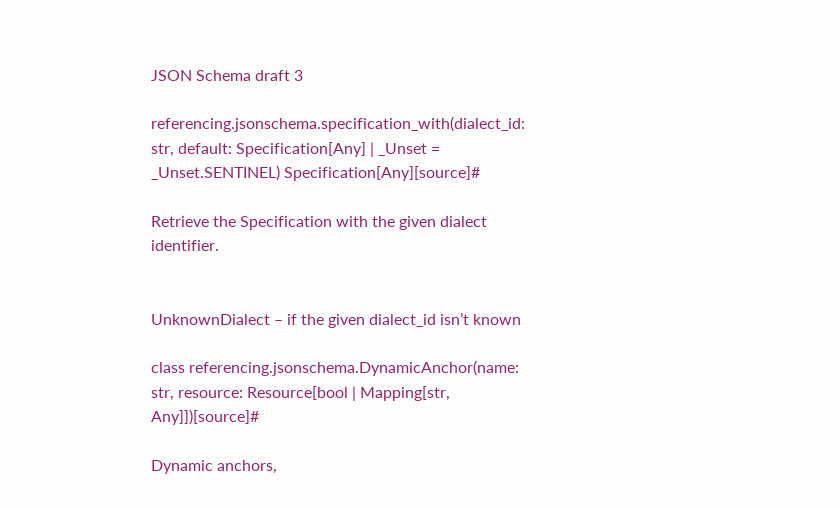JSON Schema draft 3

referencing.jsonschema.specification_with(dialect_id: str, default: Specification[Any] | _Unset = _Unset.SENTINEL) Specification[Any][source]#

Retrieve the Specification with the given dialect identifier.


UnknownDialect – if the given dialect_id isn’t known

class referencing.jsonschema.DynamicAnchor(name: str, resource: Resource[bool | Mapping[str, Any]])[source]#

Dynamic anchors,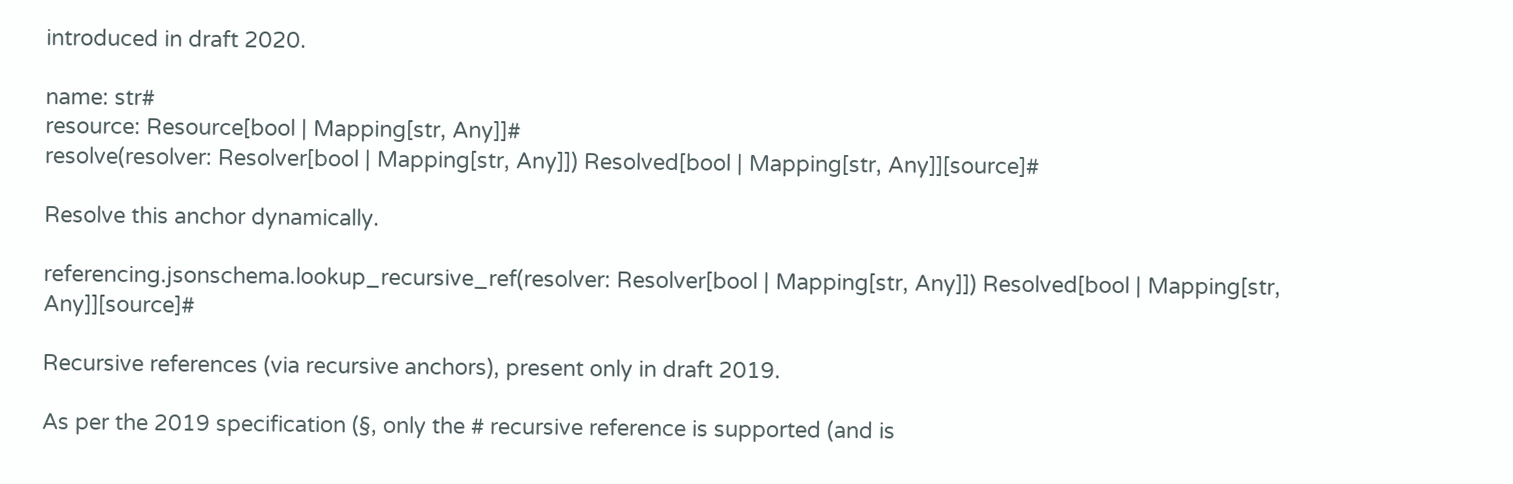introduced in draft 2020.

name: str#
resource: Resource[bool | Mapping[str, Any]]#
resolve(resolver: Resolver[bool | Mapping[str, Any]]) Resolved[bool | Mapping[str, Any]][source]#

Resolve this anchor dynamically.

referencing.jsonschema.lookup_recursive_ref(resolver: Resolver[bool | Mapping[str, Any]]) Resolved[bool | Mapping[str, Any]][source]#

Recursive references (via recursive anchors), present only in draft 2019.

As per the 2019 specification (§, only the # recursive reference is supported (and is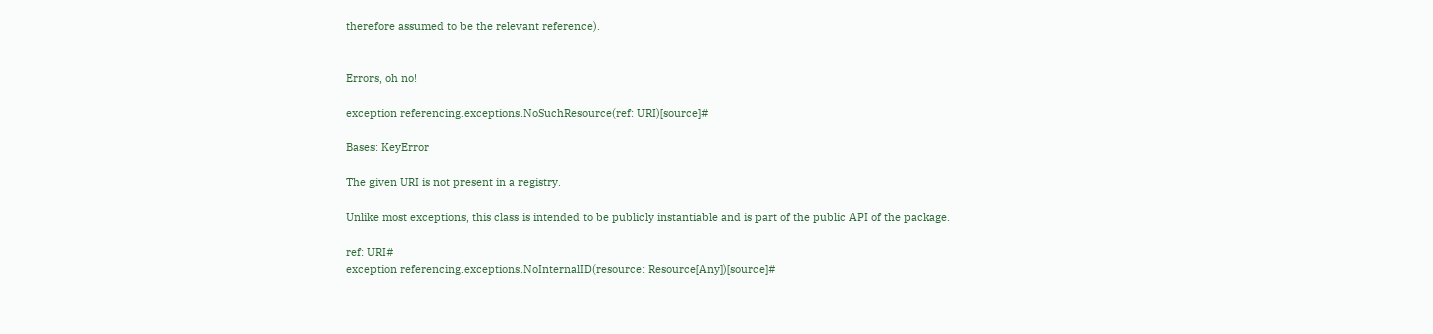therefore assumed to be the relevant reference).


Errors, oh no!

exception referencing.exceptions.NoSuchResource(ref: URI)[source]#

Bases: KeyError

The given URI is not present in a registry.

Unlike most exceptions, this class is intended to be publicly instantiable and is part of the public API of the package.

ref: URI#
exception referencing.exceptions.NoInternalID(resource: Resource[Any])[source]#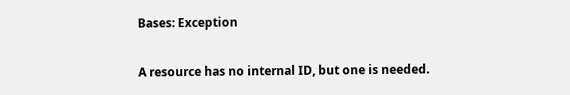Bases: Exception

A resource has no internal ID, but one is needed.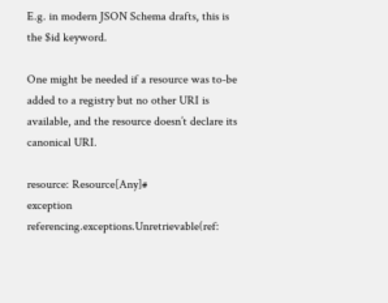E.g. in modern JSON Schema drafts, this is the $id keyword.

One might be needed if a resource was to-be added to a registry but no other URI is available, and the resource doesn’t declare its canonical URI.

resource: Resource[Any]#
exception referencing.exceptions.Unretrievable(ref: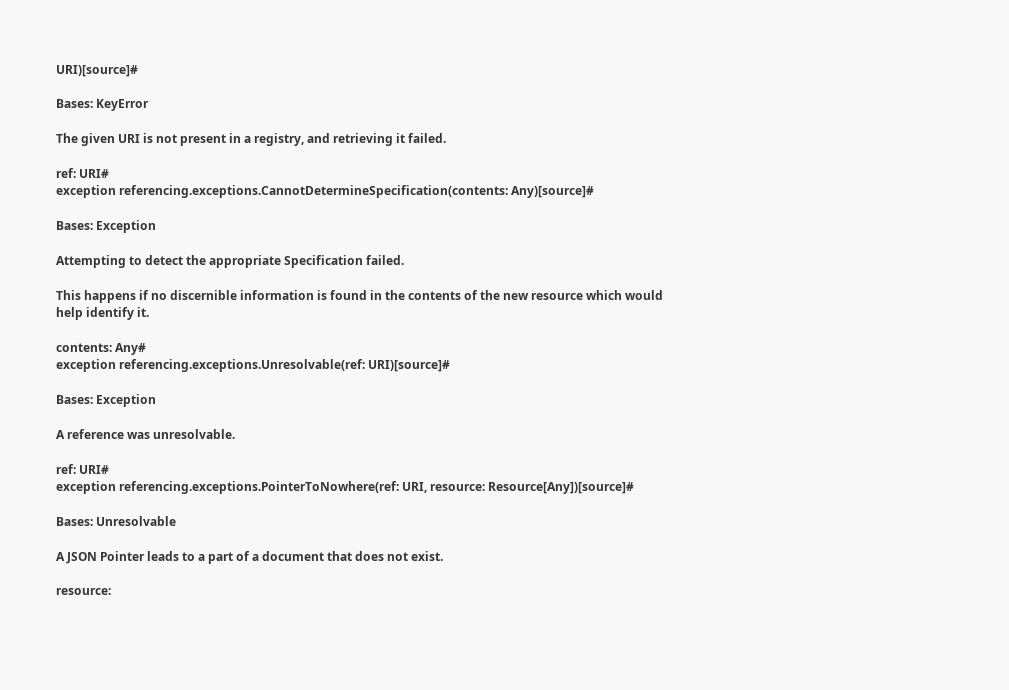URI)[source]#

Bases: KeyError

The given URI is not present in a registry, and retrieving it failed.

ref: URI#
exception referencing.exceptions.CannotDetermineSpecification(contents: Any)[source]#

Bases: Exception

Attempting to detect the appropriate Specification failed.

This happens if no discernible information is found in the contents of the new resource which would help identify it.

contents: Any#
exception referencing.exceptions.Unresolvable(ref: URI)[source]#

Bases: Exception

A reference was unresolvable.

ref: URI#
exception referencing.exceptions.PointerToNowhere(ref: URI, resource: Resource[Any])[source]#

Bases: Unresolvable

A JSON Pointer leads to a part of a document that does not exist.

resource: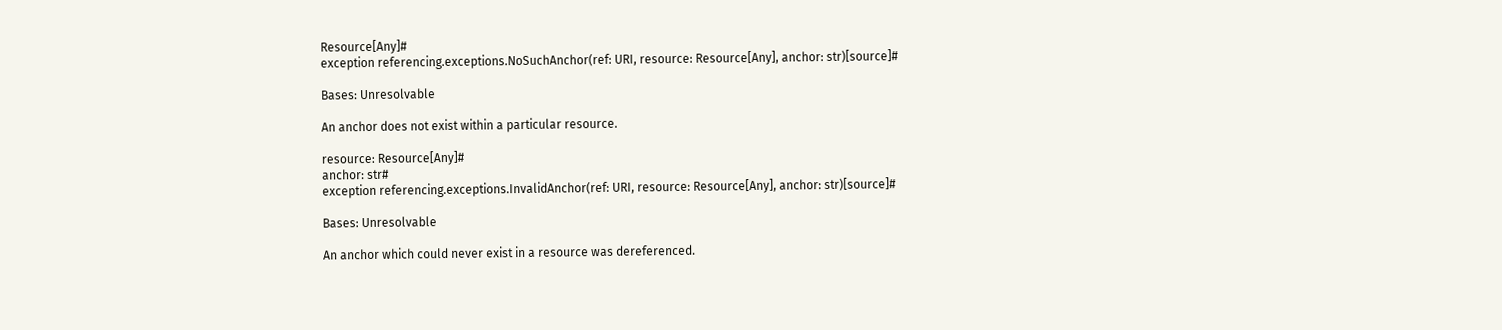Resource[Any]#
exception referencing.exceptions.NoSuchAnchor(ref: URI, resource: Resource[Any], anchor: str)[source]#

Bases: Unresolvable

An anchor does not exist within a particular resource.

resource: Resource[Any]#
anchor: str#
exception referencing.exceptions.InvalidAnchor(ref: URI, resource: Resource[Any], anchor: str)[source]#

Bases: Unresolvable

An anchor which could never exist in a resource was dereferenced.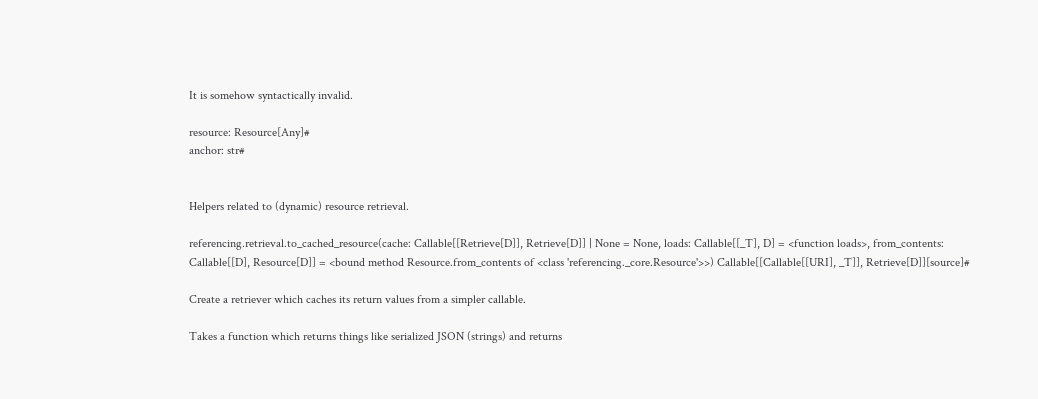It is somehow syntactically invalid.

resource: Resource[Any]#
anchor: str#


Helpers related to (dynamic) resource retrieval.

referencing.retrieval.to_cached_resource(cache: Callable[[Retrieve[D]], Retrieve[D]] | None = None, loads: Callable[[_T], D] = <function loads>, from_contents: Callable[[D], Resource[D]] = <bound method Resource.from_contents of <class 'referencing._core.Resource'>>) Callable[[Callable[[URI], _T]], Retrieve[D]][source]#

Create a retriever which caches its return values from a simpler callable.

Takes a function which returns things like serialized JSON (strings) and returns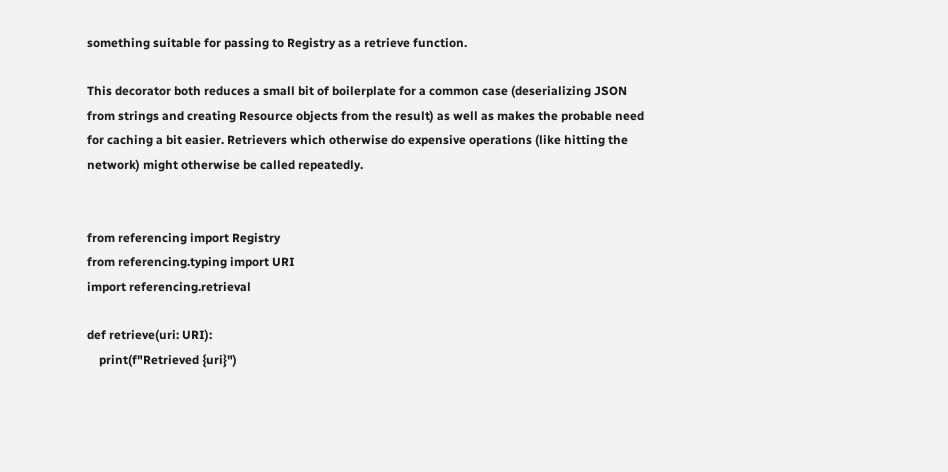something suitable for passing to Registry as a retrieve function.

This decorator both reduces a small bit of boilerplate for a common case (deserializing JSON from strings and creating Resource objects from the result) as well as makes the probable need for caching a bit easier. Retrievers which otherwise do expensive operations (like hitting the network) might otherwise be called repeatedly.


from referencing import Registry
from referencing.typing import URI
import referencing.retrieval

def retrieve(uri: URI):
    print(f"Retrieved {uri}")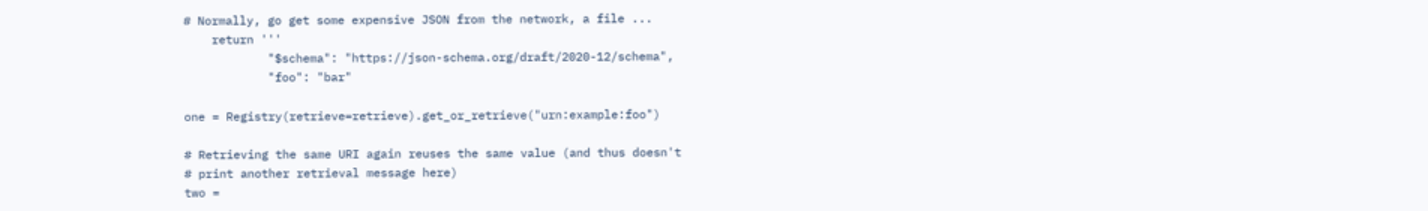# Normally, go get some expensive JSON from the network, a file ...
    return '''
            "$schema": "https://json-schema.org/draft/2020-12/schema",
            "foo": "bar"

one = Registry(retrieve=retrieve).get_or_retrieve("urn:example:foo")

# Retrieving the same URI again reuses the same value (and thus doesn't
# print another retrieval message here)
two =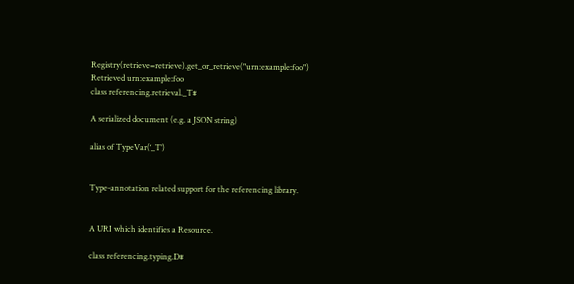Registry(retrieve=retrieve).get_or_retrieve("urn:example:foo")
Retrieved urn:example:foo
class referencing.retrieval._T#

A serialized document (e.g. a JSON string)

alias of TypeVar(‘_T’)


Type-annotation related support for the referencing library.


A URI which identifies a Resource.

class referencing.typing.D#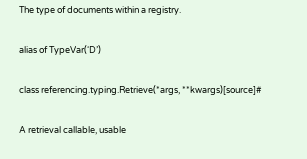The type of documents within a registry.

alias of TypeVar(‘D’)

class referencing.typing.Retrieve(*args, **kwargs)[source]#

A retrieval callable, usable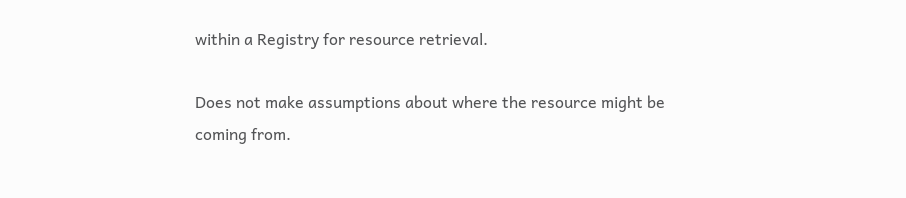within a Registry for resource retrieval.

Does not make assumptions about where the resource might be coming from.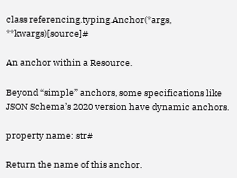class referencing.typing.Anchor(*args, **kwargs)[source]#

An anchor within a Resource.

Beyond “simple” anchors, some specifications like JSON Schema’s 2020 version have dynamic anchors.

property name: str#

Return the name of this anchor.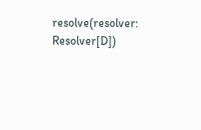resolve(resolver: Resolver[D])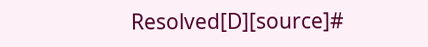Resolved[D][source]#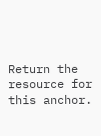Return the resource for this anchor.